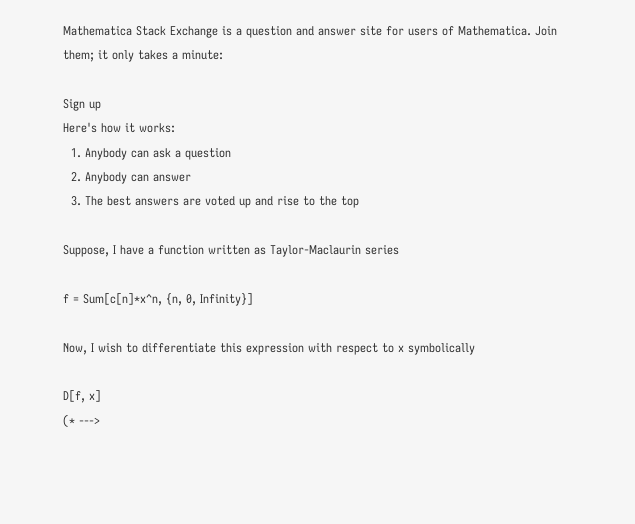Mathematica Stack Exchange is a question and answer site for users of Mathematica. Join them; it only takes a minute:

Sign up
Here's how it works:
  1. Anybody can ask a question
  2. Anybody can answer
  3. The best answers are voted up and rise to the top

Suppose, I have a function written as Taylor-Maclaurin series

f = Sum[c[n]*x^n, {n, 0, Infinity}]

Now, I wish to differentiate this expression with respect to x symbolically

D[f, x]
(* --->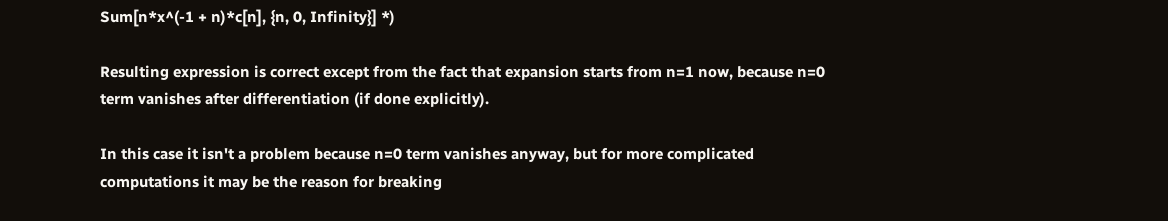Sum[n*x^(-1 + n)*c[n], {n, 0, Infinity}] *)

Resulting expression is correct except from the fact that expansion starts from n=1 now, because n=0 term vanishes after differentiation (if done explicitly).

In this case it isn't a problem because n=0 term vanishes anyway, but for more complicated computations it may be the reason for breaking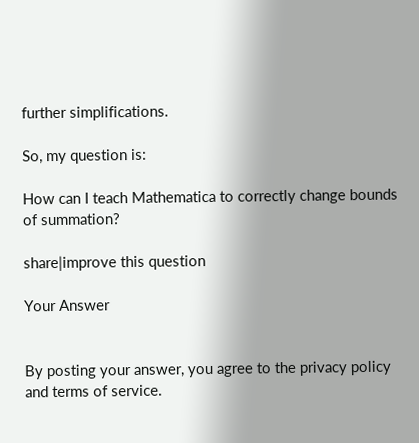further simplifications.

So, my question is:

How can I teach Mathematica to correctly change bounds of summation?

share|improve this question

Your Answer


By posting your answer, you agree to the privacy policy and terms of service.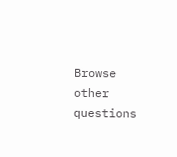Browse other questions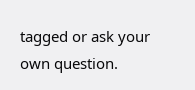tagged or ask your own question.